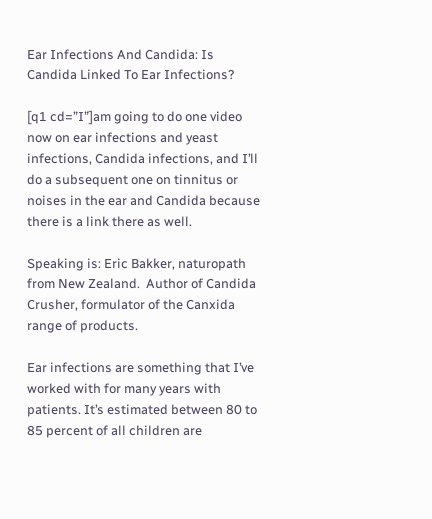Ear Infections And Candida: Is Candida Linked To Ear Infections?

[q1 cd=”I”]am going to do one video now on ear infections and yeast infections, Candida infections, and I’ll do a subsequent one on tinnitus or noises in the ear and Candida because there is a link there as well.

Speaking is: Eric Bakker, naturopath from New Zealand.  Author of Candida Crusher, formulator of the Canxida range of products.

Ear infections are something that I’ve worked with for many years with patients. It’s estimated between 80 to 85 percent of all children are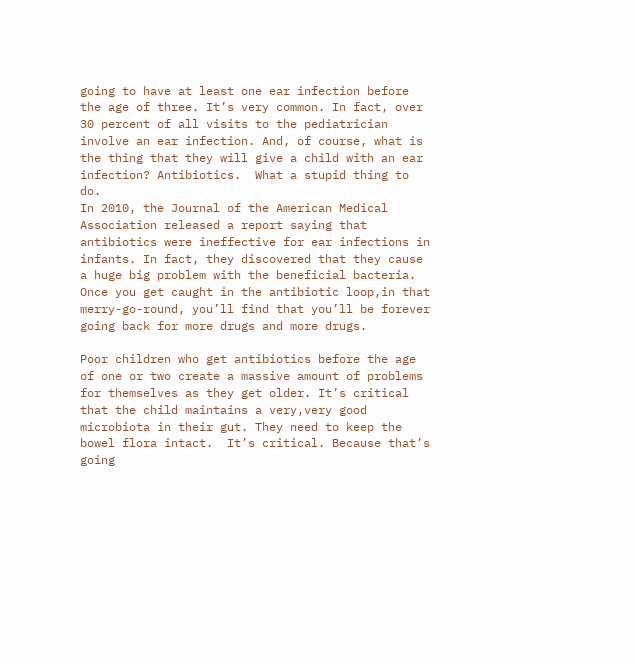going to have at least one ear infection before the age of three. It’s very common. In fact, over 30 percent of all visits to the pediatrician involve an ear infection. And, of course, what is the thing that they will give a child with an ear infection? Antibiotics.  What a stupid thing to do.
In 2010, the Journal of the American Medical Association released a report saying that antibiotics were ineffective for ear infections in infants. In fact, they discovered that they cause a huge big problem with the beneficial bacteria. Once you get caught in the antibiotic loop,in that merry-go-round, you’ll find that you’ll be forever going back for more drugs and more drugs.

Poor children who get antibiotics before the age of one or two create a massive amount of problems for themselves as they get older. It’s critical that the child maintains a very,very good microbiota in their gut. They need to keep the bowel flora intact.  It’s critical. Because that’s going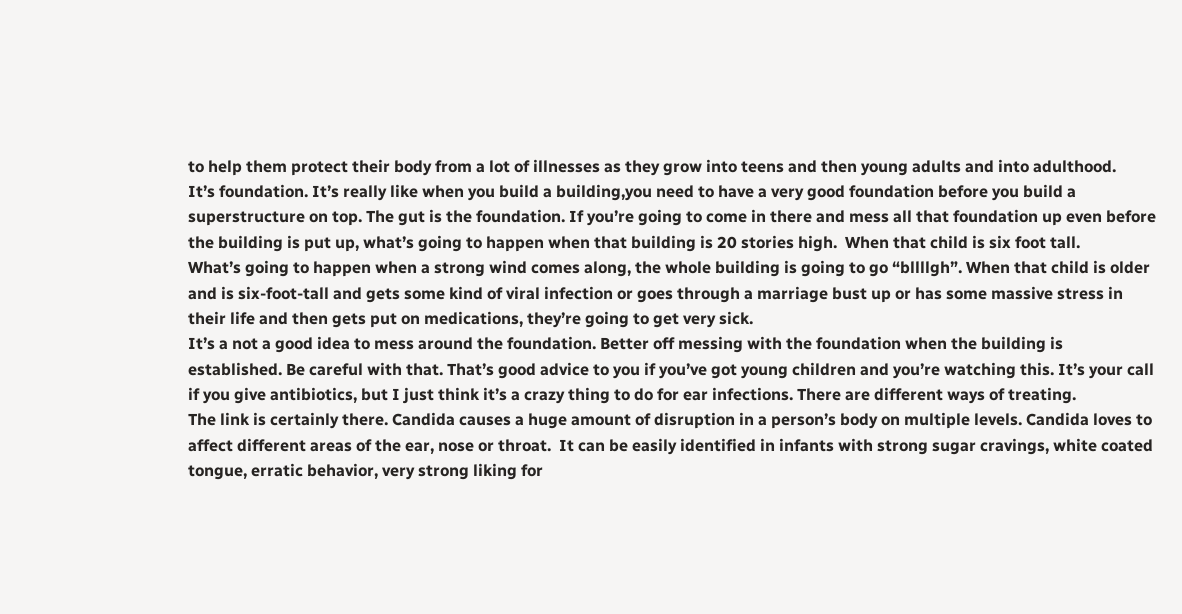to help them protect their body from a lot of illnesses as they grow into teens and then young adults and into adulthood.
It’s foundation. It’s really like when you build a building,you need to have a very good foundation before you build a superstructure on top. The gut is the foundation. If you’re going to come in there and mess all that foundation up even before the building is put up, what’s going to happen when that building is 20 stories high.  When that child is six foot tall.
What’s going to happen when a strong wind comes along, the whole building is going to go “bllllgh”. When that child is older and is six-foot-tall and gets some kind of viral infection or goes through a marriage bust up or has some massive stress in their life and then gets put on medications, they’re going to get very sick.
It’s a not a good idea to mess around the foundation. Better off messing with the foundation when the building is established. Be careful with that. That’s good advice to you if you’ve got young children and you’re watching this. It’s your call if you give antibiotics, but I just think it’s a crazy thing to do for ear infections. There are different ways of treating.
The link is certainly there. Candida causes a huge amount of disruption in a person’s body on multiple levels. Candida loves to affect different areas of the ear, nose or throat.  It can be easily identified in infants with strong sugar cravings, white coated tongue, erratic behavior, very strong liking for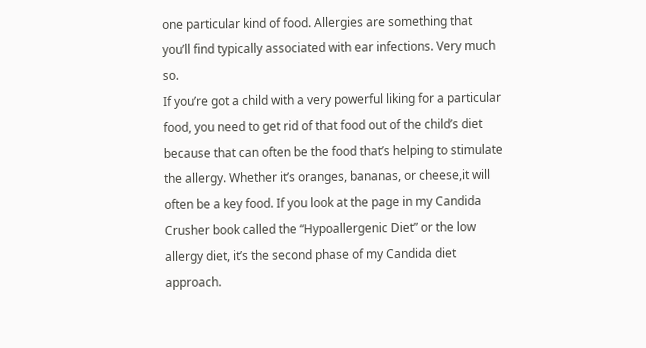one particular kind of food. Allergies are something that you’ll find typically associated with ear infections. Very much so.
If you’re got a child with a very powerful liking for a particular food, you need to get rid of that food out of the child’s diet because that can often be the food that’s helping to stimulate the allergy. Whether it’s oranges, bananas, or cheese,it will often be a key food. If you look at the page in my Candida Crusher book called the “Hypoallergenic Diet” or the low allergy diet, it’s the second phase of my Candida diet approach.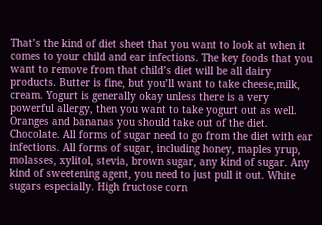That’s the kind of diet sheet that you want to look at when it comes to your child and ear infections. The key foods that you want to remove from that child’s diet will be all dairy products. Butter is fine, but you’ll want to take cheese,milk, cream. Yogurt is generally okay unless there is a very powerful allergy, then you want to take yogurt out as well. Oranges and bananas you should take out of the diet.
Chocolate. All forms of sugar need to go from the diet with ear infections. All forms of sugar, including honey, maples yrup, molasses, xylitol, stevia, brown sugar, any kind of sugar. Any kind of sweetening agent, you need to just pull it out. White sugars especially. High fructose corn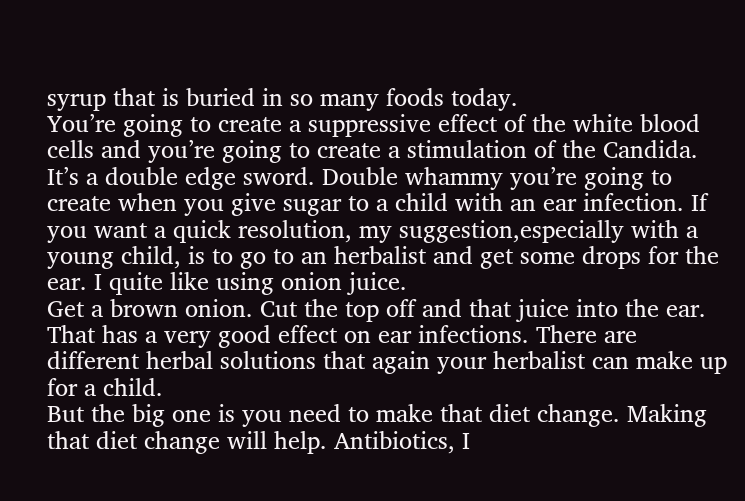syrup that is buried in so many foods today.
You’re going to create a suppressive effect of the white blood cells and you’re going to create a stimulation of the Candida. It’s a double edge sword. Double whammy you’re going to create when you give sugar to a child with an ear infection. If you want a quick resolution, my suggestion,especially with a young child, is to go to an herbalist and get some drops for the ear. I quite like using onion juice.
Get a brown onion. Cut the top off and that juice into the ear. That has a very good effect on ear infections. There are different herbal solutions that again your herbalist can make up for a child.
But the big one is you need to make that diet change. Making that diet change will help. Antibiotics, I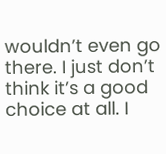wouldn’t even go there. I just don’t think it’s a good choice at all. I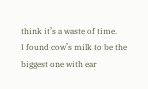think it’s a waste of time.
I found cow’s milk to be the biggest one with ear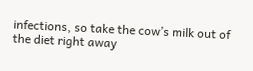infections, so take the cow’s milk out of the diet right away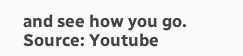and see how you go.
Source: Youtube